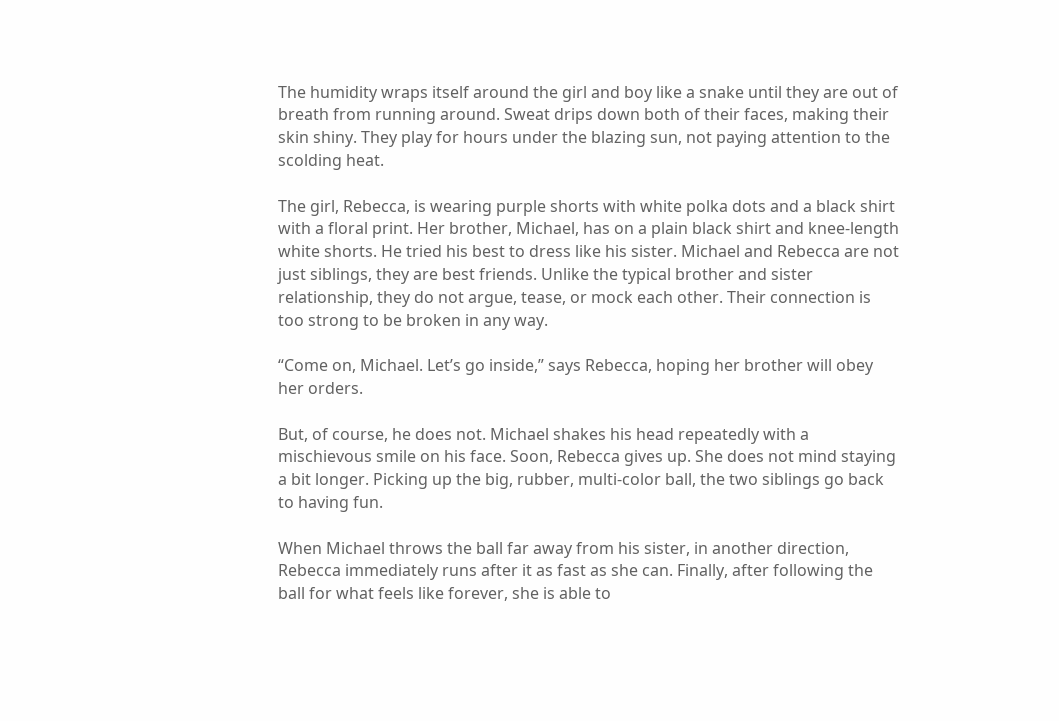The humidity wraps itself around the girl and boy like a snake until they are out of breath from running around. Sweat drips down both of their faces, making their skin shiny. They play for hours under the blazing sun, not paying attention to the scolding heat.

The girl, Rebecca, is wearing purple shorts with white polka dots and a black shirt with a floral print. Her brother, Michael, has on a plain black shirt and knee-length white shorts. He tried his best to dress like his sister. Michael and Rebecca are not just siblings, they are best friends. Unlike the typical brother and sister relationship, they do not argue, tease, or mock each other. Their connection is too strong to be broken in any way.

“Come on, Michael. Let’s go inside,” says Rebecca, hoping her brother will obey her orders.

But, of course, he does not. Michael shakes his head repeatedly with a mischievous smile on his face. Soon, Rebecca gives up. She does not mind staying a bit longer. Picking up the big, rubber, multi-color ball, the two siblings go back to having fun.

When Michael throws the ball far away from his sister, in another direction, Rebecca immediately runs after it as fast as she can. Finally, after following the ball for what feels like forever, she is able to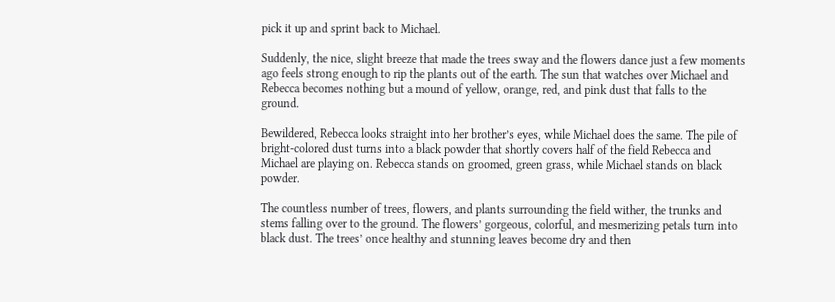pick it up and sprint back to Michael.

Suddenly, the nice, slight breeze that made the trees sway and the flowers dance just a few moments ago feels strong enough to rip the plants out of the earth. The sun that watches over Michael and Rebecca becomes nothing but a mound of yellow, orange, red, and pink dust that falls to the ground.

Bewildered, Rebecca looks straight into her brother’s eyes, while Michael does the same. The pile of bright-colored dust turns into a black powder that shortly covers half of the field Rebecca and Michael are playing on. Rebecca stands on groomed, green grass, while Michael stands on black powder.

The countless number of trees, flowers, and plants surrounding the field wither, the trunks and stems falling over to the ground. The flowers’ gorgeous, colorful, and mesmerizing petals turn into black dust. The trees’ once healthy and stunning leaves become dry and then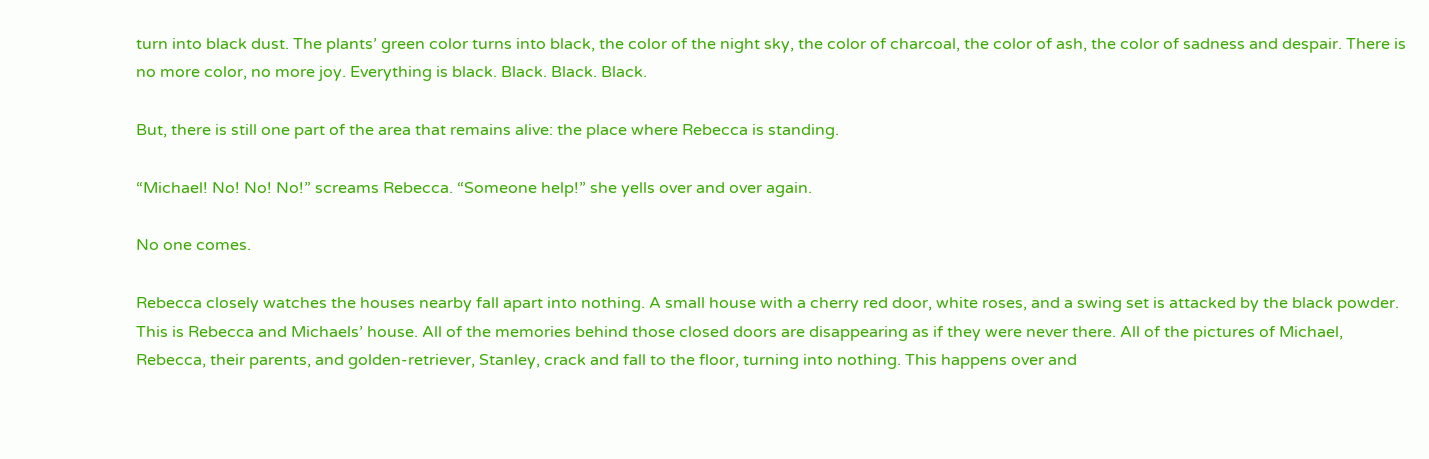turn into black dust. The plants’ green color turns into black, the color of the night sky, the color of charcoal, the color of ash, the color of sadness and despair. There is no more color, no more joy. Everything is black. Black. Black. Black.

But, there is still one part of the area that remains alive: the place where Rebecca is standing.

“Michael! No! No! No!” screams Rebecca. “Someone help!” she yells over and over again.

No one comes.

Rebecca closely watches the houses nearby fall apart into nothing. A small house with a cherry red door, white roses, and a swing set is attacked by the black powder. This is Rebecca and Michaels’ house. All of the memories behind those closed doors are disappearing as if they were never there. All of the pictures of Michael, Rebecca, their parents, and golden-retriever, Stanley, crack and fall to the floor, turning into nothing. This happens over and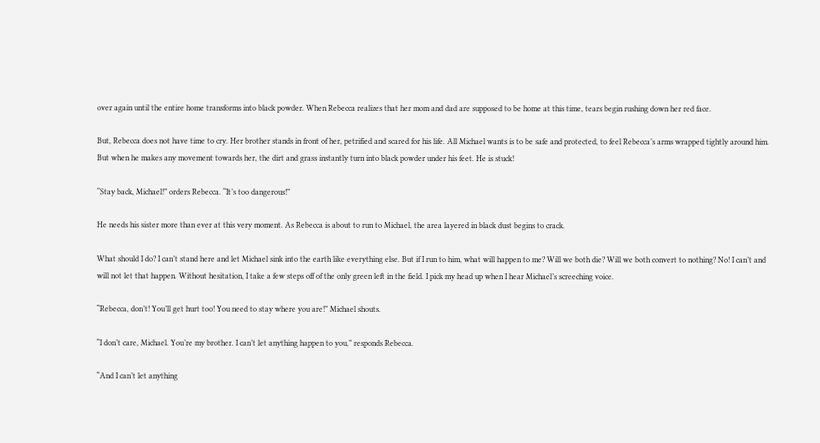over again until the entire home transforms into black powder. When Rebecca realizes that her mom and dad are supposed to be home at this time, tears begin rushing down her red face.

But, Rebecca does not have time to cry. Her brother stands in front of her, petrified and scared for his life. All Michael wants is to be safe and protected, to feel Rebecca’s arms wrapped tightly around him. But when he makes any movement towards her, the dirt and grass instantly turn into black powder under his feet. He is stuck!

“Stay back, Michael!” orders Rebecca. “It’s too dangerous!”

He needs his sister more than ever at this very moment. As Rebecca is about to run to Michael, the area layered in black dust begins to crack.

What should I do? I can’t stand here and let Michael sink into the earth like everything else. But if I run to him, what will happen to me? Will we both die? Will we both convert to nothing? No! I can’t and will not let that happen. Without hesitation, I take a few steps off of the only green left in the field. I pick my head up when I hear Michael’s screeching voice.

“Rebecca, don’t! You’ll get hurt too! You need to stay where you are!” Michael shouts.

“I don’t care, Michael. You’re my brother. I can’t let anything happen to you,” responds Rebecca.

“And I can’t let anything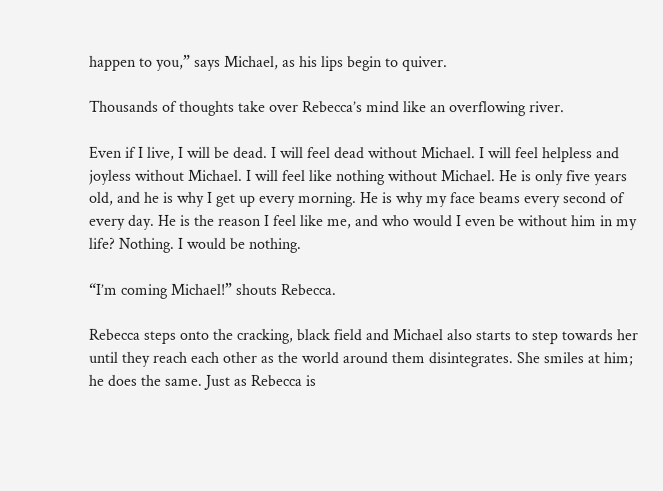happen to you,” says Michael, as his lips begin to quiver.

Thousands of thoughts take over Rebecca’s mind like an overflowing river.

Even if I live, I will be dead. I will feel dead without Michael. I will feel helpless and joyless without Michael. I will feel like nothing without Michael. He is only five years old, and he is why I get up every morning. He is why my face beams every second of every day. He is the reason I feel like me, and who would I even be without him in my life? Nothing. I would be nothing.

“I’m coming Michael!” shouts Rebecca.

Rebecca steps onto the cracking, black field and Michael also starts to step towards her until they reach each other as the world around them disintegrates. She smiles at him; he does the same. Just as Rebecca is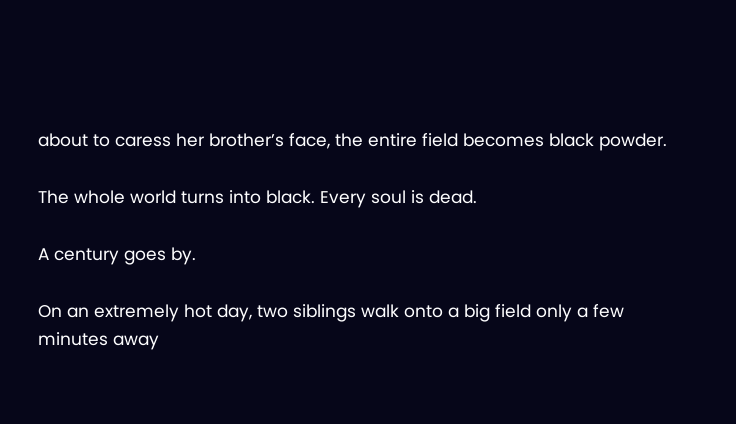about to caress her brother’s face, the entire field becomes black powder.

The whole world turns into black. Every soul is dead.

A century goes by.

On an extremely hot day, two siblings walk onto a big field only a few minutes away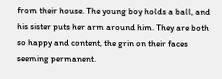from their house. The young boy holds a ball, and his sister puts her arm around him. They are both so happy and content, the grin on their faces seeming permanent.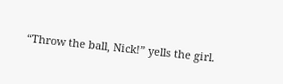“Throw the ball, Nick!” yells the girl.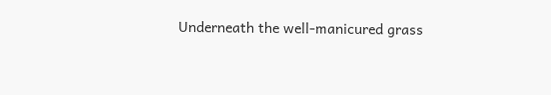Underneath the well-manicured grass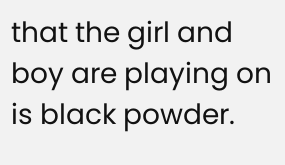that the girl and boy are playing on is black powder.